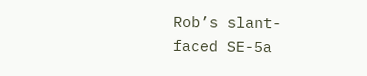Rob’s slant-faced SE-5a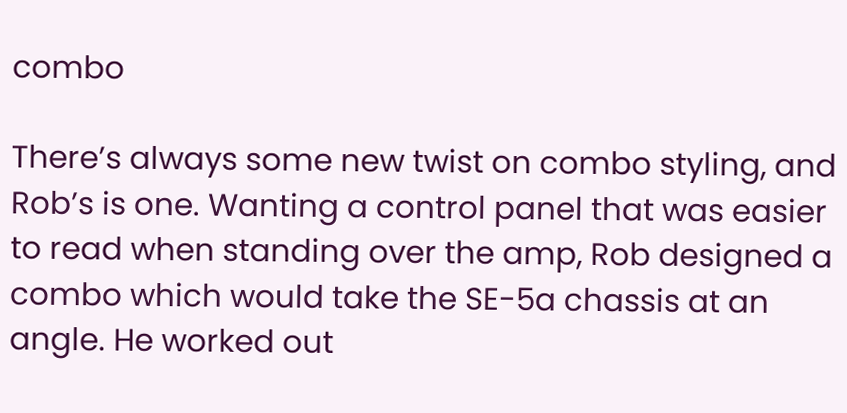combo

There’s always some new twist on combo styling, and Rob’s is one. Wanting a control panel that was easier to read when standing over the amp, Rob designed a combo which would take the SE-5a chassis at an angle. He worked out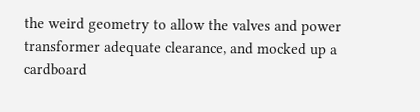the weird geometry to allow the valves and power transformer adequate clearance, and mocked up a cardboard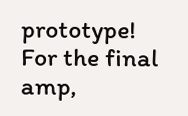prototype! For the final amp,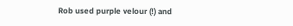Rob used purple velour (!) and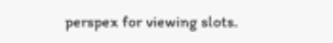perspex for viewing slots.